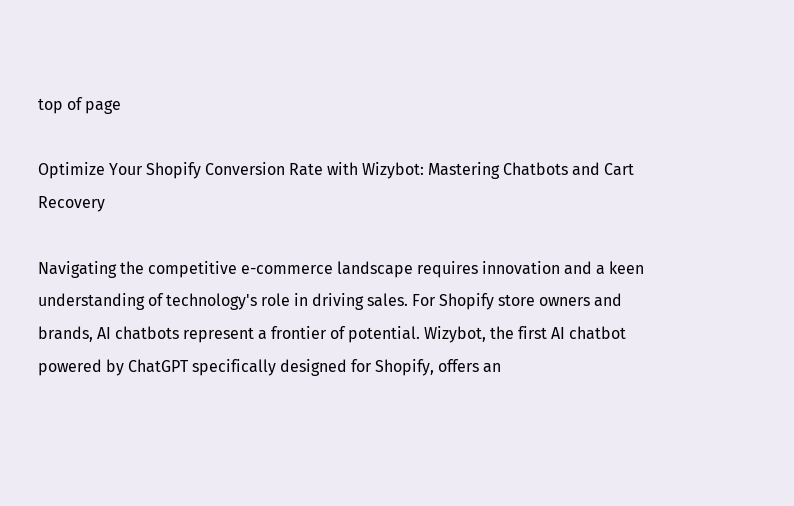top of page

Optimize Your Shopify Conversion Rate with Wizybot: Mastering Chatbots and Cart Recovery

Navigating the competitive e-commerce landscape requires innovation and a keen understanding of technology's role in driving sales. For Shopify store owners and brands, AI chatbots represent a frontier of potential. Wizybot, the first AI chatbot powered by ChatGPT specifically designed for Shopify, offers an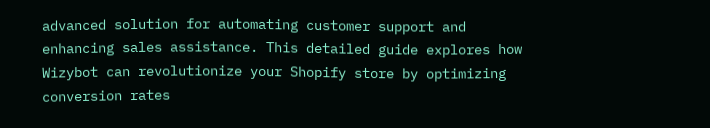advanced solution for automating customer support and enhancing sales assistance. This detailed guide explores how Wizybot can revolutionize your Shopify store by optimizing conversion rates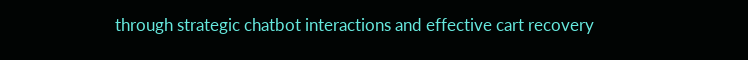through strategic chatbot interactions and effective cart recovery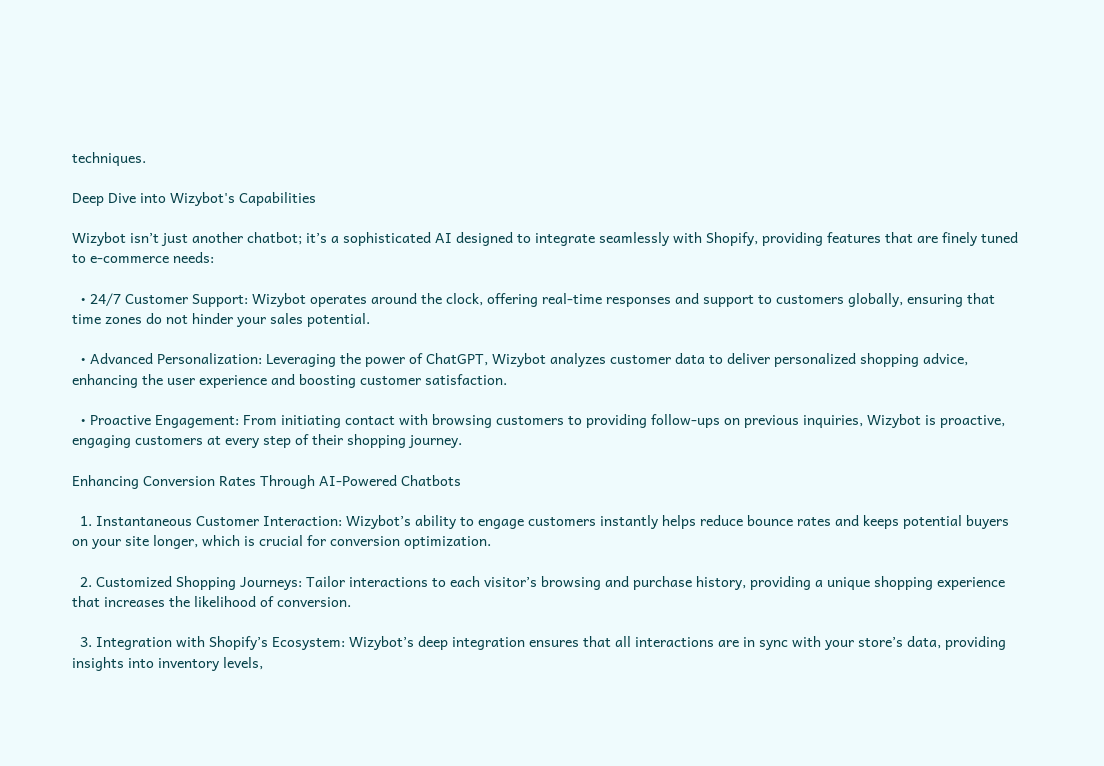techniques.

Deep Dive into Wizybot's Capabilities

Wizybot isn’t just another chatbot; it’s a sophisticated AI designed to integrate seamlessly with Shopify, providing features that are finely tuned to e-commerce needs:

  • 24/7 Customer Support: Wizybot operates around the clock, offering real-time responses and support to customers globally, ensuring that time zones do not hinder your sales potential.

  • Advanced Personalization: Leveraging the power of ChatGPT, Wizybot analyzes customer data to deliver personalized shopping advice, enhancing the user experience and boosting customer satisfaction.

  • Proactive Engagement: From initiating contact with browsing customers to providing follow-ups on previous inquiries, Wizybot is proactive, engaging customers at every step of their shopping journey.

Enhancing Conversion Rates Through AI-Powered Chatbots

  1. Instantaneous Customer Interaction: Wizybot’s ability to engage customers instantly helps reduce bounce rates and keeps potential buyers on your site longer, which is crucial for conversion optimization.

  2. Customized Shopping Journeys: Tailor interactions to each visitor’s browsing and purchase history, providing a unique shopping experience that increases the likelihood of conversion.

  3. Integration with Shopify’s Ecosystem: Wizybot’s deep integration ensures that all interactions are in sync with your store’s data, providing insights into inventory levels,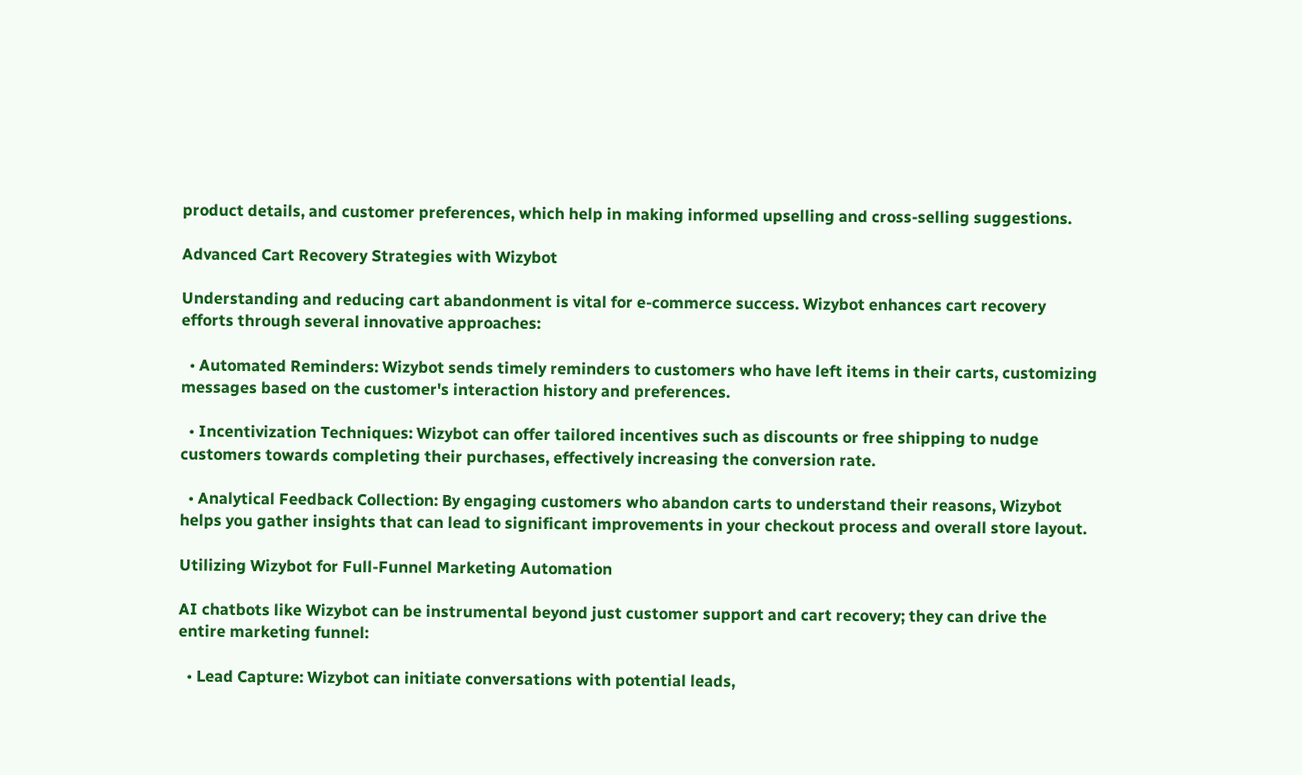product details, and customer preferences, which help in making informed upselling and cross-selling suggestions.

Advanced Cart Recovery Strategies with Wizybot

Understanding and reducing cart abandonment is vital for e-commerce success. Wizybot enhances cart recovery efforts through several innovative approaches:

  • Automated Reminders: Wizybot sends timely reminders to customers who have left items in their carts, customizing messages based on the customer's interaction history and preferences.

  • Incentivization Techniques: Wizybot can offer tailored incentives such as discounts or free shipping to nudge customers towards completing their purchases, effectively increasing the conversion rate.

  • Analytical Feedback Collection: By engaging customers who abandon carts to understand their reasons, Wizybot helps you gather insights that can lead to significant improvements in your checkout process and overall store layout.

Utilizing Wizybot for Full-Funnel Marketing Automation

AI chatbots like Wizybot can be instrumental beyond just customer support and cart recovery; they can drive the entire marketing funnel:

  • Lead Capture: Wizybot can initiate conversations with potential leads,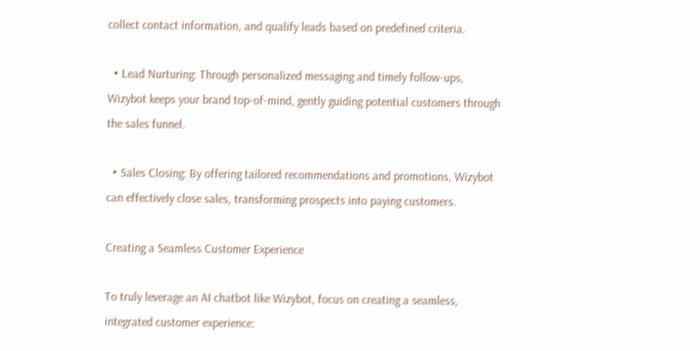collect contact information, and qualify leads based on predefined criteria.

  • Lead Nurturing: Through personalized messaging and timely follow-ups, Wizybot keeps your brand top-of-mind, gently guiding potential customers through the sales funnel.

  • Sales Closing: By offering tailored recommendations and promotions, Wizybot can effectively close sales, transforming prospects into paying customers.

Creating a Seamless Customer Experience

To truly leverage an AI chatbot like Wizybot, focus on creating a seamless, integrated customer experience: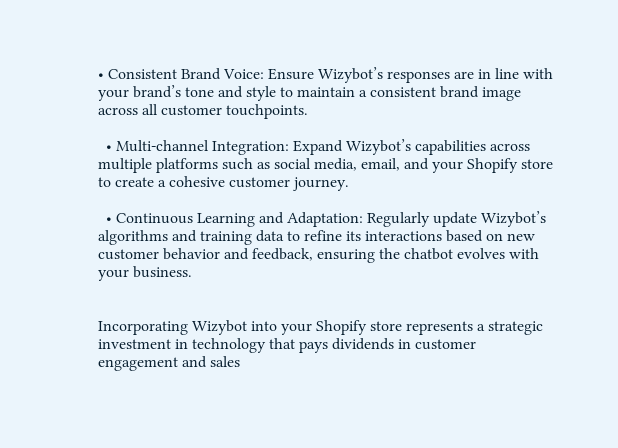• Consistent Brand Voice: Ensure Wizybot’s responses are in line with your brand’s tone and style to maintain a consistent brand image across all customer touchpoints.

  • Multi-channel Integration: Expand Wizybot’s capabilities across multiple platforms such as social media, email, and your Shopify store to create a cohesive customer journey.

  • Continuous Learning and Adaptation: Regularly update Wizybot’s algorithms and training data to refine its interactions based on new customer behavior and feedback, ensuring the chatbot evolves with your business.


Incorporating Wizybot into your Shopify store represents a strategic investment in technology that pays dividends in customer engagement and sales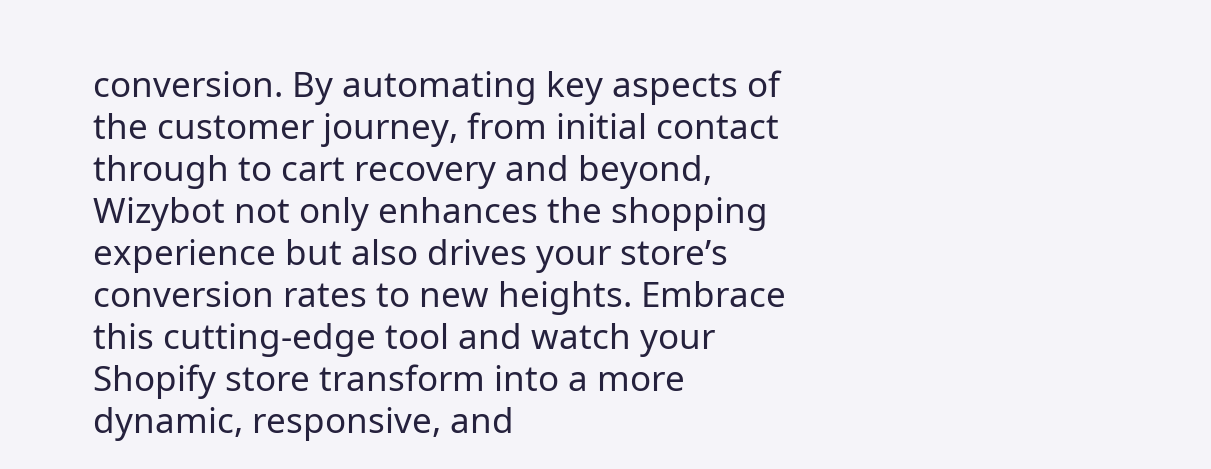conversion. By automating key aspects of the customer journey, from initial contact through to cart recovery and beyond, Wizybot not only enhances the shopping experience but also drives your store’s conversion rates to new heights. Embrace this cutting-edge tool and watch your Shopify store transform into a more dynamic, responsive, and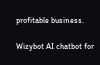profitable business.

Wizybot AI chatbot for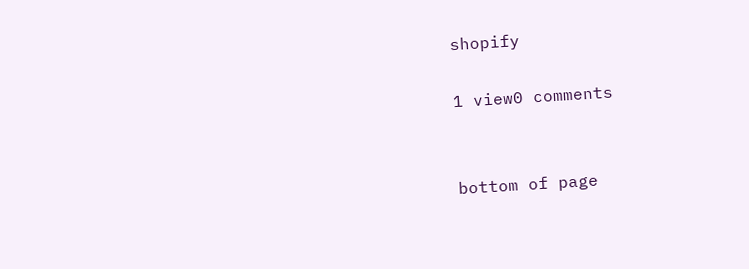shopify

1 view0 comments


bottom of page